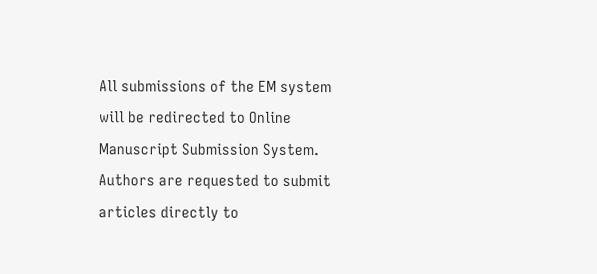All submissions of the EM system will be redirected to Online Manuscript Submission System. Authors are requested to submit articles directly to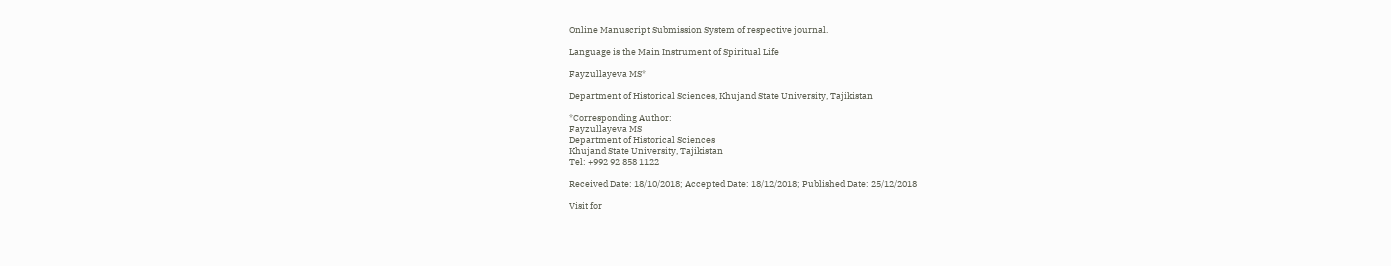Online Manuscript Submission System of respective journal.

Language is the Main Instrument of Spiritual Life

Fayzullayeva MS*

Department of Historical Sciences, Khujand State University, Tajikistan

*Corresponding Author:
Fayzullayeva MS
Department of Historical Sciences
Khujand State University, Tajikistan
Tel: +992 92 858 1122

Received Date: 18/10/2018; Accepted Date: 18/12/2018; Published Date: 25/12/2018

Visit for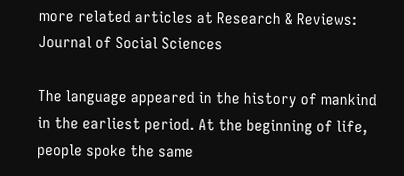more related articles at Research & Reviews: Journal of Social Sciences

The language appeared in the history of mankind in the earliest period. At the beginning of life, people spoke the same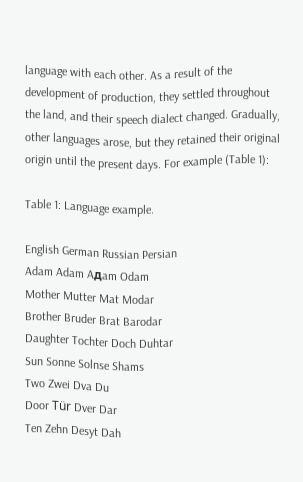language with each other. As a result of the development of production, they settled throughout the land, and their speech dialect changed. Gradually, other languages arose, but they retained their original origin until the present days. For example (Table 1):

Table 1: Language example.

English German Russian Persian
Adam Adam Aдam Odam
Mother Mutter Mat Modar
Brother Bruder Brat Barodar
Daughter Tochter Doch Duhtar
Sun Sonne Solnse Shams
Two Zwei Dva Du
Door Tür Dver Dar
Ten Zehn Desyt Dah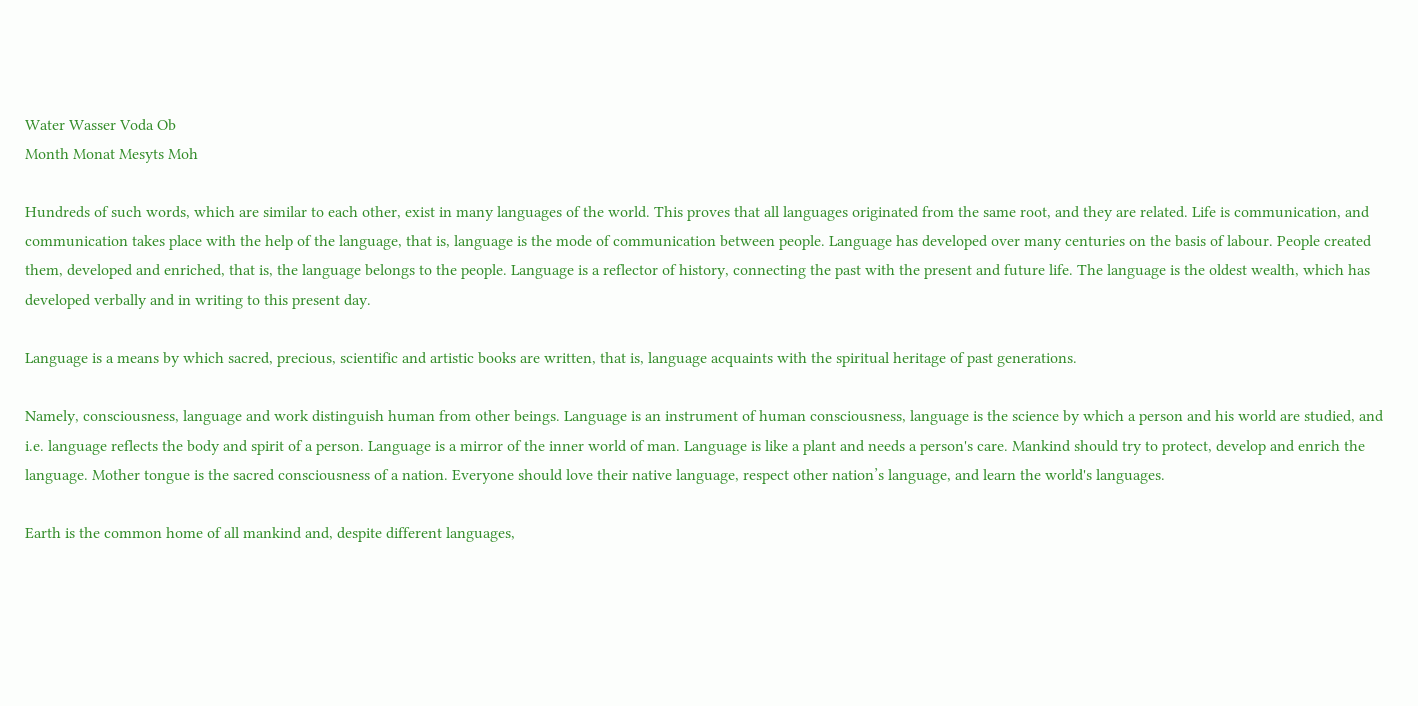Water Wasser Voda Ob
Month Monat Mesyts Moh

Hundreds of such words, which are similar to each other, exist in many languages of the world. This proves that all languages originated from the same root, and they are related. Life is communication, and communication takes place with the help of the language, that is, language is the mode of communication between people. Language has developed over many centuries on the basis of labour. People created them, developed and enriched, that is, the language belongs to the people. Language is a reflector of history, connecting the past with the present and future life. The language is the oldest wealth, which has developed verbally and in writing to this present day.

Language is a means by which sacred, precious, scientific and artistic books are written, that is, language acquaints with the spiritual heritage of past generations.

Namely, consciousness, language and work distinguish human from other beings. Language is an instrument of human consciousness, language is the science by which a person and his world are studied, and i.e. language reflects the body and spirit of a person. Language is a mirror of the inner world of man. Language is like a plant and needs a person's care. Mankind should try to protect, develop and enrich the language. Mother tongue is the sacred consciousness of a nation. Everyone should love their native language, respect other nation’s language, and learn the world's languages.

Earth is the common home of all mankind and, despite different languages,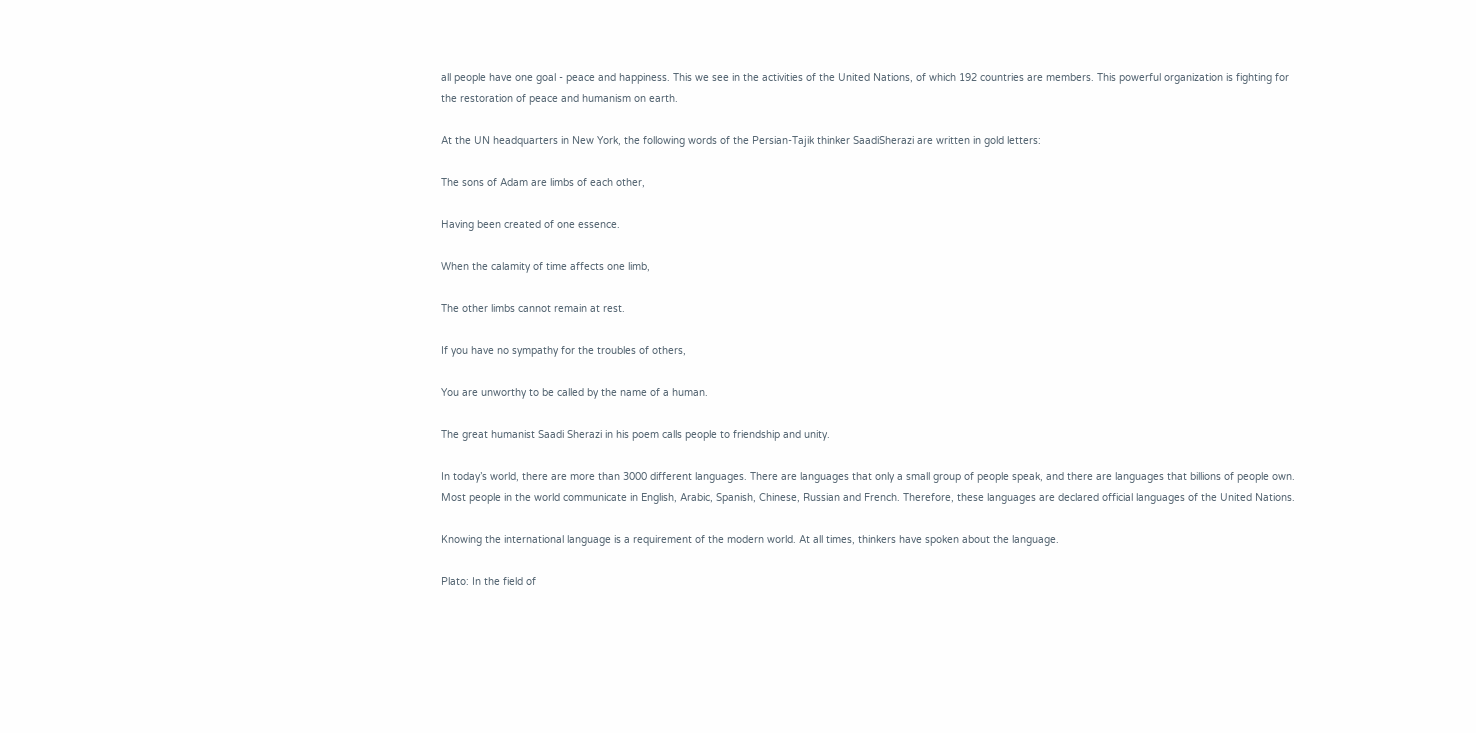all people have one goal - peace and happiness. This we see in the activities of the United Nations, of which 192 countries are members. This powerful organization is fighting for the restoration of peace and humanism on earth.

At the UN headquarters in New York, the following words of the Persian-Tajik thinker SaadiSherazi are written in gold letters:

The sons of Adam are limbs of each other,

Having been created of one essence.

When the calamity of time affects one limb,

The other limbs cannot remain at rest.

If you have no sympathy for the troubles of others,

You are unworthy to be called by the name of a human.

The great humanist Saadi Sherazi in his poem calls people to friendship and unity.

In today’s world, there are more than 3000 different languages. There are languages that only a small group of people speak, and there are languages that billions of people own. Most people in the world communicate in English, Arabic, Spanish, Chinese, Russian and French. Therefore, these languages are declared official languages of the United Nations.

Knowing the international language is a requirement of the modern world. At all times, thinkers have spoken about the language.

Plato: In the field of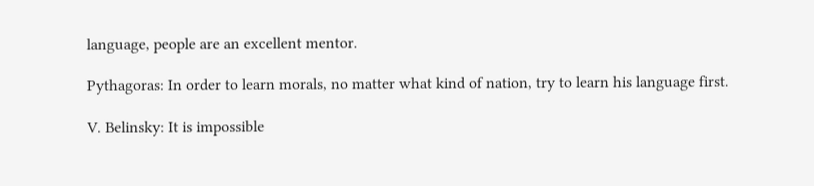language, people are an excellent mentor.

Pythagoras: In order to learn morals, no matter what kind of nation, try to learn his language first.

V. Belinsky: It is impossible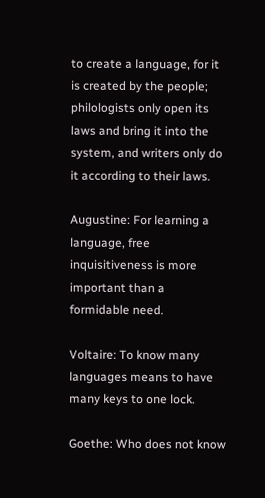to create a language, for it is created by the people; philologists only open its laws and bring it into the system, and writers only do it according to their laws.

Augustine: For learning a language, free inquisitiveness is more important than a formidable need.

Voltaire: To know many languages means to have many keys to one lock.

Goethe: Who does not know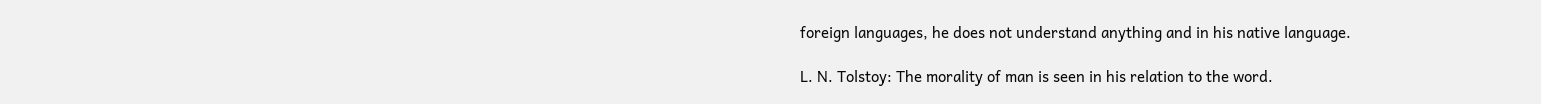foreign languages, he does not understand anything and in his native language.

L. N. Tolstoy: The morality of man is seen in his relation to the word.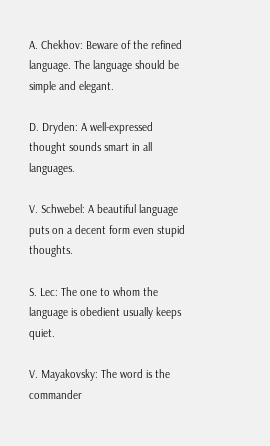A. Chekhov: Beware of the refined language. The language should be simple and elegant.

D. Dryden: A well-expressed thought sounds smart in all languages.

V. Schwebel: A beautiful language puts on a decent form even stupid thoughts.

S. Lec: The one to whom the language is obedient usually keeps quiet.

V. Mayakovsky: The word is the commander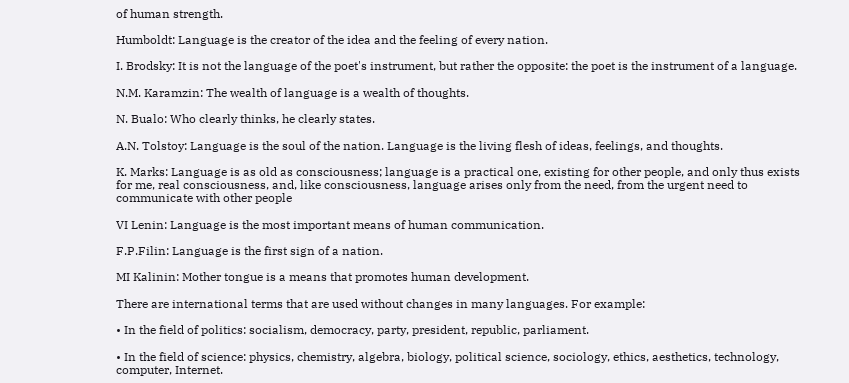of human strength.

Humboldt: Language is the creator of the idea and the feeling of every nation.

I. Brodsky: It is not the language of the poet's instrument, but rather the opposite: the poet is the instrument of a language.

N.M. Karamzin: The wealth of language is a wealth of thoughts.

N. Bualo: Who clearly thinks, he clearly states.

A.N. Tolstoy: Language is the soul of the nation. Language is the living flesh of ideas, feelings, and thoughts.

K. Marks: Language is as old as consciousness; language is a practical one, existing for other people, and only thus exists for me, real consciousness, and, like consciousness, language arises only from the need, from the urgent need to communicate with other people

VI Lenin: Language is the most important means of human communication.

F.P.Filin: Language is the first sign of a nation.

MI Kalinin: Mother tongue is a means that promotes human development.

There are international terms that are used without changes in many languages. For example:

• In the field of politics: socialism, democracy, party, president, republic, parliament.

• In the field of science: physics, chemistry, algebra, biology, political science, sociology, ethics, aesthetics, technology, computer, Internet.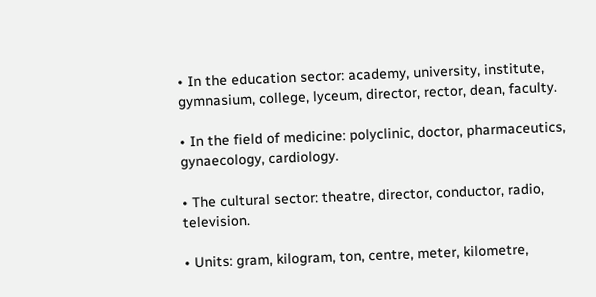• In the education sector: academy, university, institute, gymnasium, college, lyceum, director, rector, dean, faculty.

• In the field of medicine: polyclinic, doctor, pharmaceutics, gynaecology, cardiology.

• The cultural sector: theatre, director, conductor, radio, television.

• Units: gram, kilogram, ton, centre, meter, kilometre,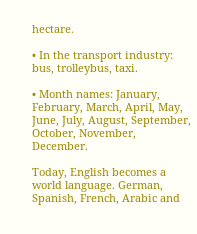hectare.

• In the transport industry: bus, trolleybus, taxi.

• Month names: January, February, March, April, May, June, July, August, September, October, November, December.

Today, English becomes a world language. German, Spanish, French, Arabic and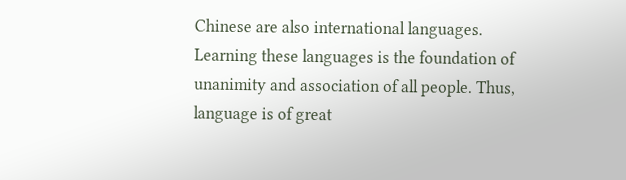Chinese are also international languages. Learning these languages is the foundation of unanimity and association of all people. Thus, language is of great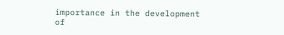importance in the development of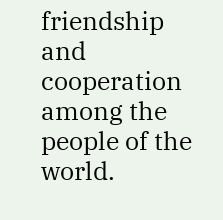friendship and cooperation among the people of the world.